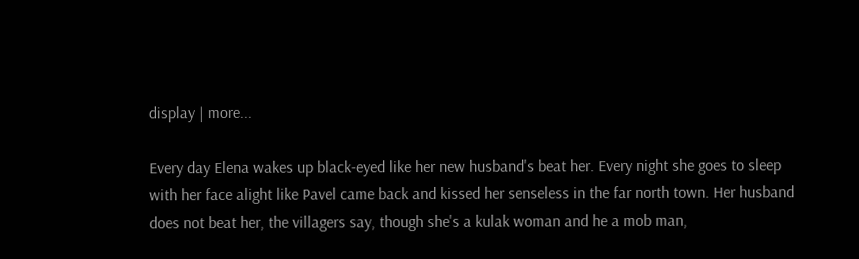display | more...

Every day Elena wakes up black-eyed like her new husband's beat her. Every night she goes to sleep with her face alight like Pavel came back and kissed her senseless in the far north town. Her husband does not beat her, the villagers say, though she's a kulak woman and he a mob man,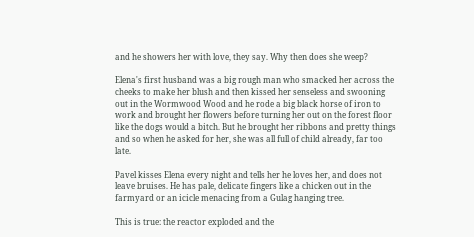and he showers her with love, they say. Why then does she weep?

Elena's first husband was a big rough man who smacked her across the cheeks to make her blush and then kissed her senseless and swooning out in the Wormwood Wood and he rode a big black horse of iron to work and brought her flowers before turning her out on the forest floor like the dogs would a bitch. But he brought her ribbons and pretty things and so when he asked for her, she was all full of child already, far too late.

Pavel kisses Elena every night and tells her he loves her, and does not leave bruises. He has pale, delicate fingers like a chicken out in the farmyard or an icicle menacing from a Gulag hanging tree.

This is true: the reactor exploded and the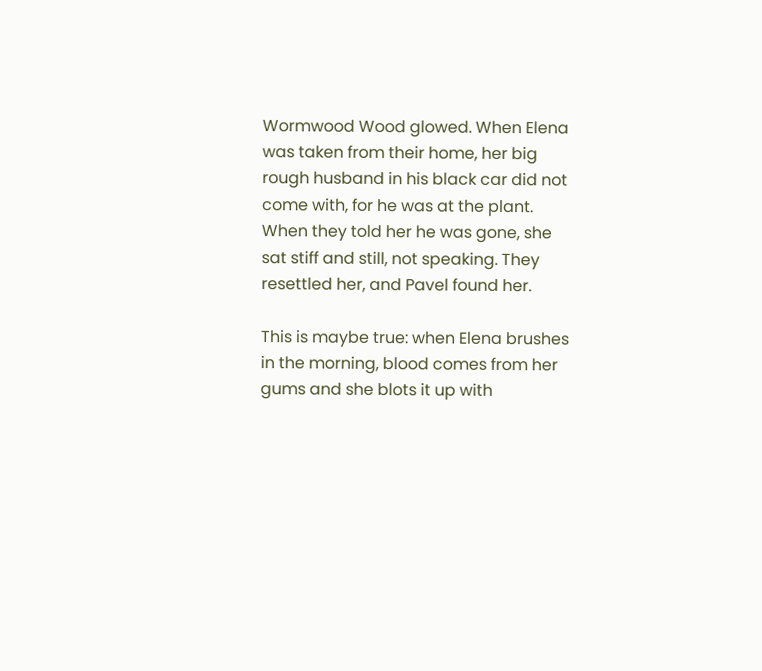Wormwood Wood glowed. When Elena was taken from their home, her big rough husband in his black car did not come with, for he was at the plant. When they told her he was gone, she sat stiff and still, not speaking. They resettled her, and Pavel found her.

This is maybe true: when Elena brushes in the morning, blood comes from her gums and she blots it up with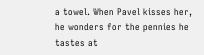a towel. When Pavel kisses her, he wonders for the pennies he tastes at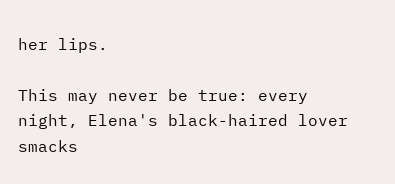her lips.

This may never be true: every night, Elena's black-haired lover smacks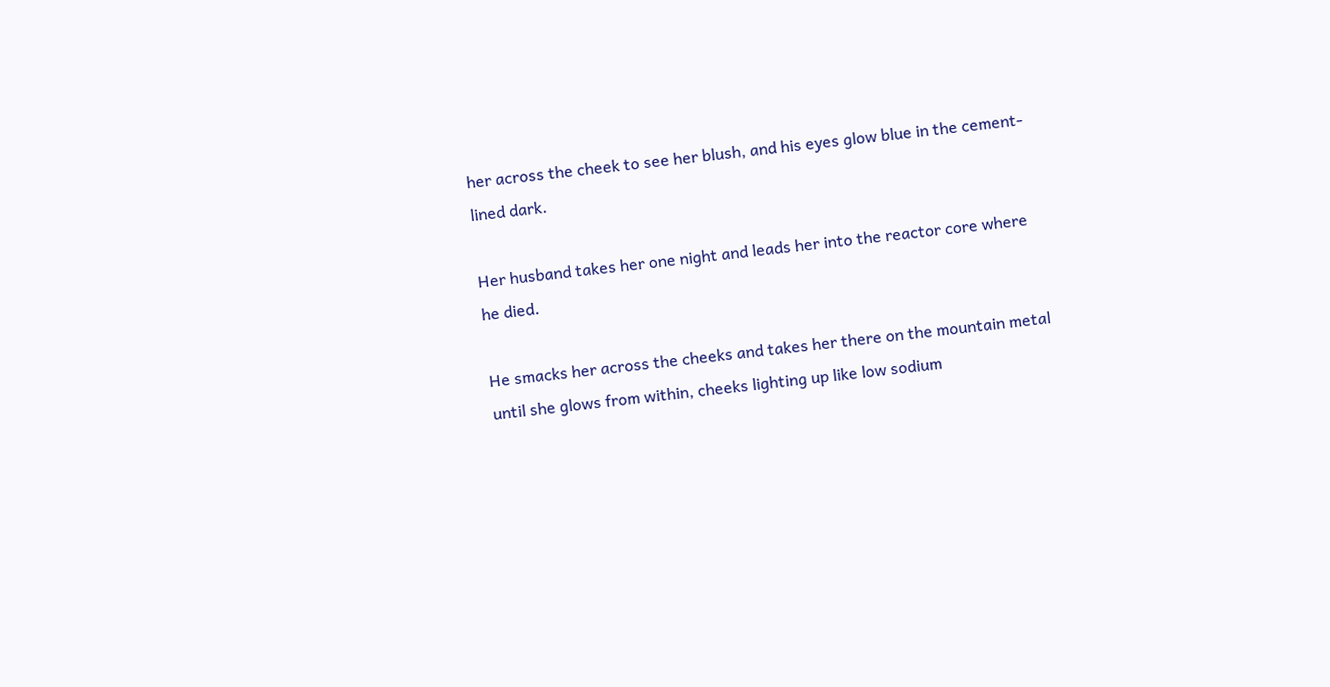her across the cheek to see her blush, and his eyes glow blue in the cement-lined dark.

Her husband takes her one night and leads her into the reactor core where he died.

He smacks her across the cheeks and takes her there on the mountain metal until she glows from within, cheeks lighting up like low sodium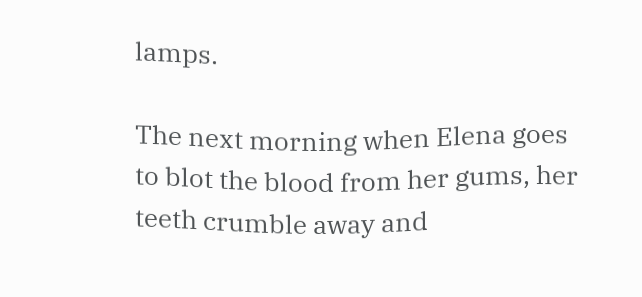lamps.

The next morning when Elena goes to blot the blood from her gums, her teeth crumble away and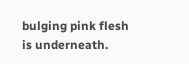bulging pink flesh is underneath.